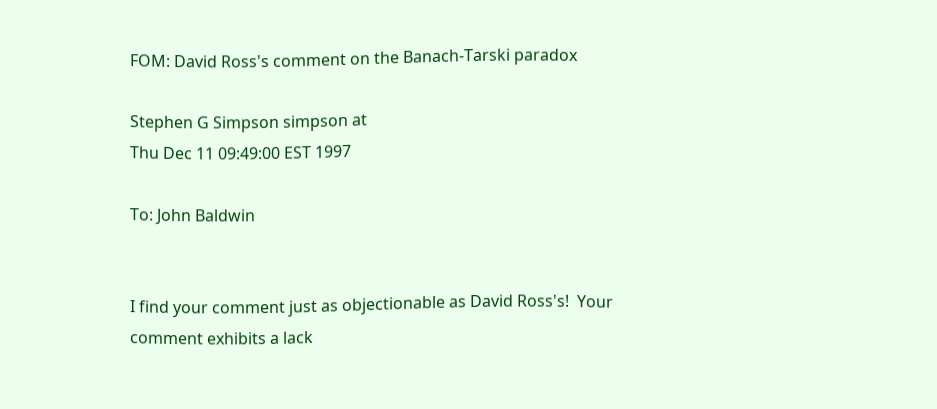FOM: David Ross's comment on the Banach-Tarski paradox

Stephen G Simpson simpson at
Thu Dec 11 09:49:00 EST 1997

To: John Baldwin


I find your comment just as objectionable as David Ross's!  Your
comment exhibits a lack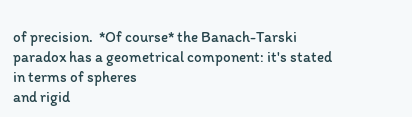of precision.  *Of course* the Banach-Tarski
paradox has a geometrical component: it's stated in terms of spheres
and rigid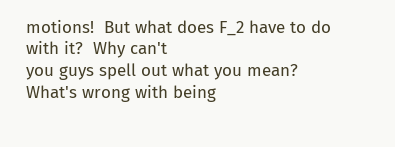motions!  But what does F_2 have to do with it?  Why can't
you guys spell out what you mean?  What's wrong with being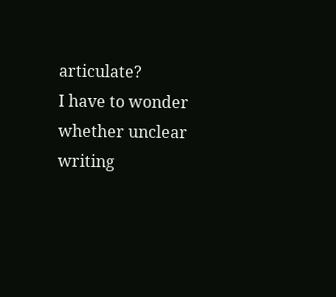articulate?
I have to wonder whether unclear writing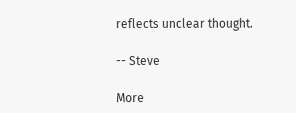reflects unclear thought.

-- Steve

More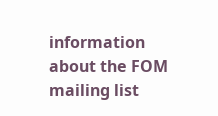information about the FOM mailing list